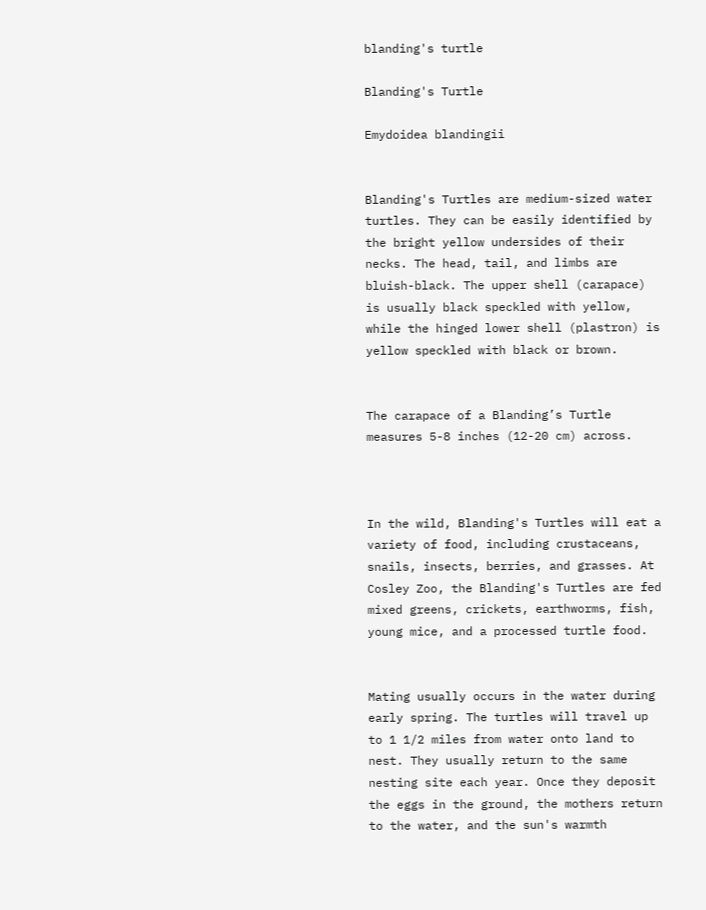blanding's turtle

Blanding's Turtle

Emydoidea blandingii


Blanding's Turtles are medium-sized water turtles. They can be easily identified by the bright yellow undersides of their necks. The head, tail, and limbs are bluish-black. The upper shell (carapace) is usually black speckled with yellow, while the hinged lower shell (plastron) is yellow speckled with black or brown.


The carapace of a Blanding’s Turtle measures 5-8 inches (12-20 cm) across.



In the wild, Blanding's Turtles will eat a variety of food, including crustaceans, snails, insects, berries, and grasses. At Cosley Zoo, the Blanding's Turtles are fed mixed greens, crickets, earthworms, fish, young mice, and a processed turtle food.


Mating usually occurs in the water during early spring. The turtles will travel up to 1 1/2 miles from water onto land to nest. They usually return to the same nesting site each year. Once they deposit the eggs in the ground, the mothers return to the water, and the sun's warmth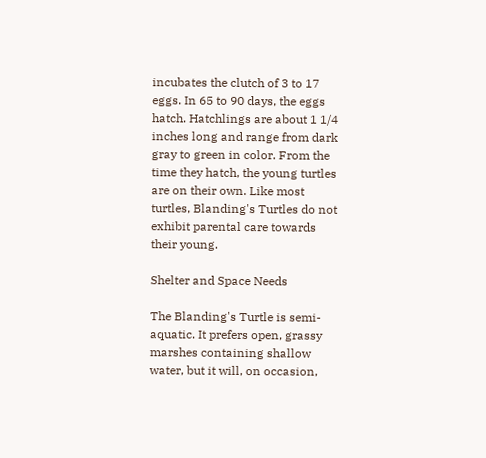incubates the clutch of 3 to 17 eggs. In 65 to 90 days, the eggs hatch. Hatchlings are about 1 1/4 inches long and range from dark gray to green in color. From the time they hatch, the young turtles are on their own. Like most turtles, Blanding's Turtles do not exhibit parental care towards their young.

Shelter and Space Needs

The Blanding's Turtle is semi-aquatic. It prefers open, grassy marshes containing shallow water, but it will, on occasion,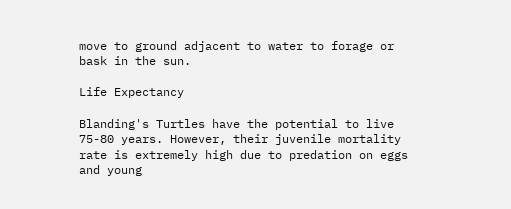move to ground adjacent to water to forage or bask in the sun.

Life Expectancy

Blanding's Turtles have the potential to live 75-80 years. However, their juvenile mortality rate is extremely high due to predation on eggs and young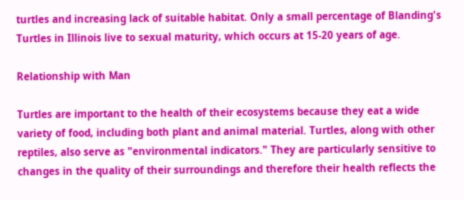turtles and increasing lack of suitable habitat. Only a small percentage of Blanding's Turtles in Illinois live to sexual maturity, which occurs at 15-20 years of age.

Relationship with Man

Turtles are important to the health of their ecosystems because they eat a wide variety of food, including both plant and animal material. Turtles, along with other reptiles, also serve as "environmental indicators." They are particularly sensitive to changes in the quality of their surroundings and therefore their health reflects the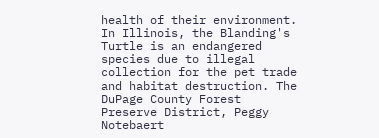health of their environment. In Illinois, the Blanding's Turtle is an endangered species due to illegal collection for the pet trade and habitat destruction. The DuPage County Forest Preserve District, Peggy Notebaert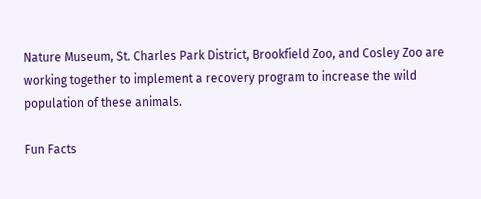Nature Museum, St. Charles Park District, Brookfield Zoo, and Cosley Zoo are working together to implement a recovery program to increase the wild population of these animals.

Fun Facts